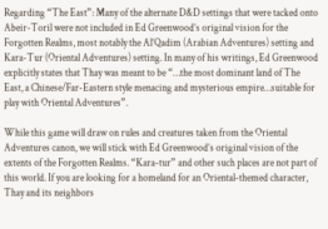Regarding “The East”: Many of the alternate D&D settings that were tacked onto Abeir-Toril were not included in Ed Greenwood’s original vision for the Forgotten Realms, most notably the Al’Qadim (Arabian Adventures) setting and Kara-Tur (Oriental Adventures) setting. In many of his writings, Ed Greenwood explicitly states that Thay was meant to be “…the most dominant land of The East, a Chinese/Far-Eastern style menacing and mysterious empire…suitable for play with Oriental Adventures”.

While this game will draw on rules and creatures taken from the Oriental Adventures canon, we will stick with Ed Greenwood’s original vision of the extents of the Forgotten Realms. “Kara-tur” and other such places are not part of this world. If you are looking for a homeland for an Oriental-themed character, Thay and its neighbors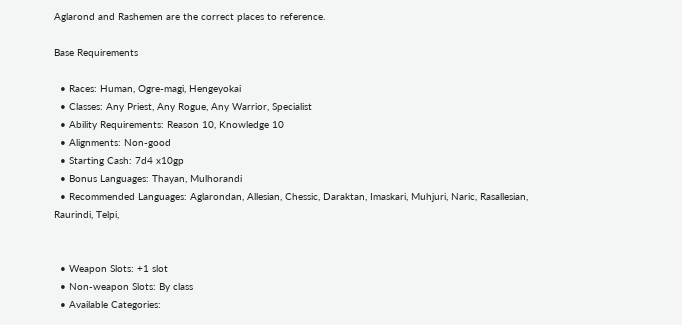Aglarond and Rashemen are the correct places to reference.

Base Requirements

  • Races: Human, Ogre-magi, Hengeyokai
  • Classes: Any Priest, Any Rogue, Any Warrior, Specialist
  • Ability Requirements: Reason 10, Knowledge 10
  • Alignments: Non-good
  • Starting Cash: 7d4 x10gp
  • Bonus Languages: Thayan, Mulhorandi
  • Recommended Languages: Aglarondan, Allesian, Chessic, Daraktan, Imaskari, Muhjuri, Naric, Rasallesian, Raurindi, Telpi,


  • Weapon Slots: +1 slot
  • Non-weapon Slots: By class
  • Available Categories: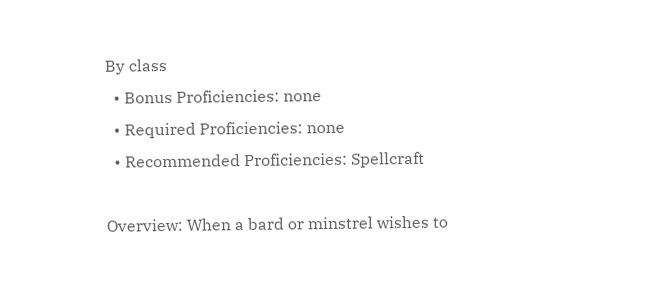By class
  • Bonus Proficiencies: none
  • Required Proficiencies: none
  • Recommended Proficiencies: Spellcraft

Overview: When a bard or minstrel wishes to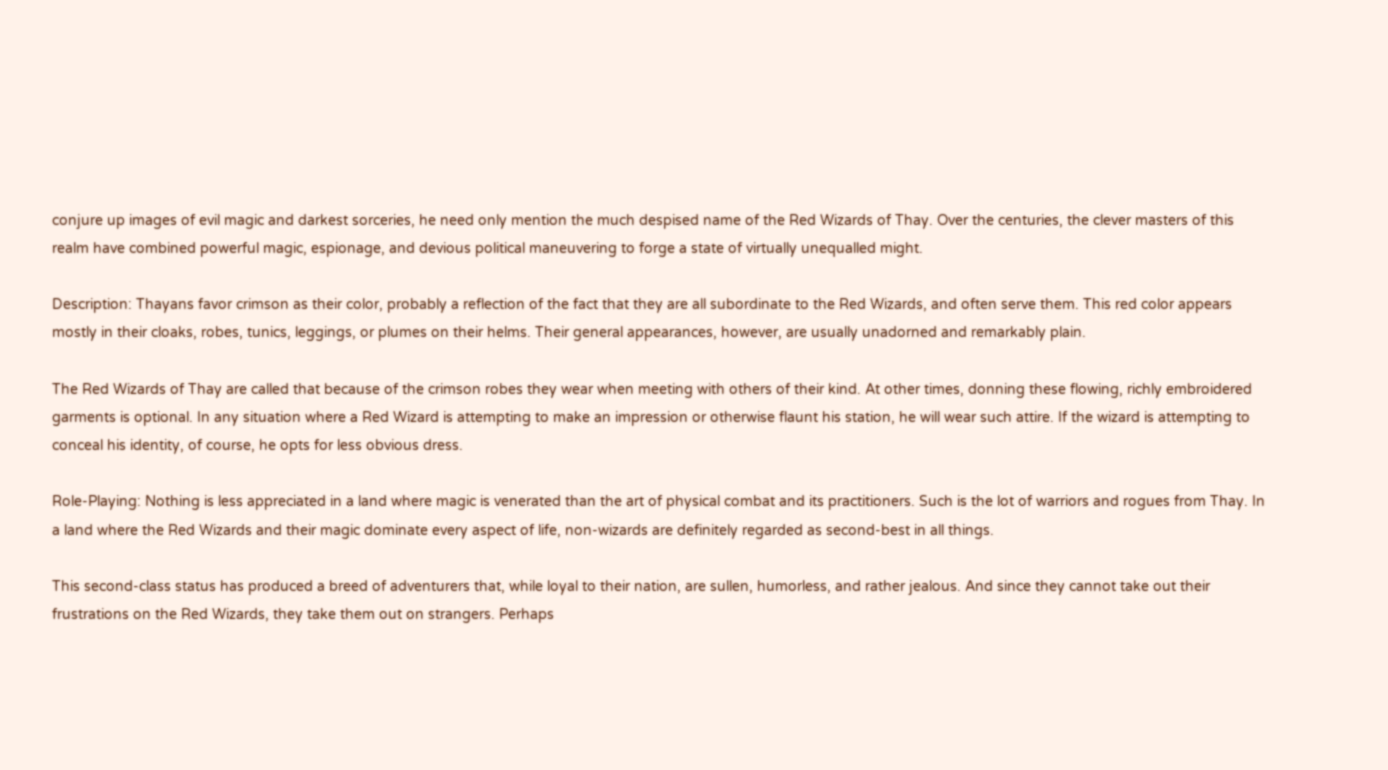conjure up images of evil magic and darkest sorceries, he need only mention the much despised name of the Red Wizards of Thay. Over the centuries, the clever masters of this realm have combined powerful magic, espionage, and devious political maneuvering to forge a state of virtually unequalled might.

Description: Thayans favor crimson as their color, probably a reflection of the fact that they are all subordinate to the Red Wizards, and often serve them. This red color appears mostly in their cloaks, robes, tunics, leggings, or plumes on their helms. Their general appearances, however, are usually unadorned and remarkably plain.

The Red Wizards of Thay are called that because of the crimson robes they wear when meeting with others of their kind. At other times, donning these flowing, richly embroidered garments is optional. In any situation where a Red Wizard is attempting to make an impression or otherwise flaunt his station, he will wear such attire. If the wizard is attempting to conceal his identity, of course, he opts for less obvious dress.

Role-Playing: Nothing is less appreciated in a land where magic is venerated than the art of physical combat and its practitioners. Such is the lot of warriors and rogues from Thay. In a land where the Red Wizards and their magic dominate every aspect of life, non-wizards are definitely regarded as second-best in all things.

This second-class status has produced a breed of adventurers that, while loyal to their nation, are sullen, humorless, and rather jealous. And since they cannot take out their frustrations on the Red Wizards, they take them out on strangers. Perhaps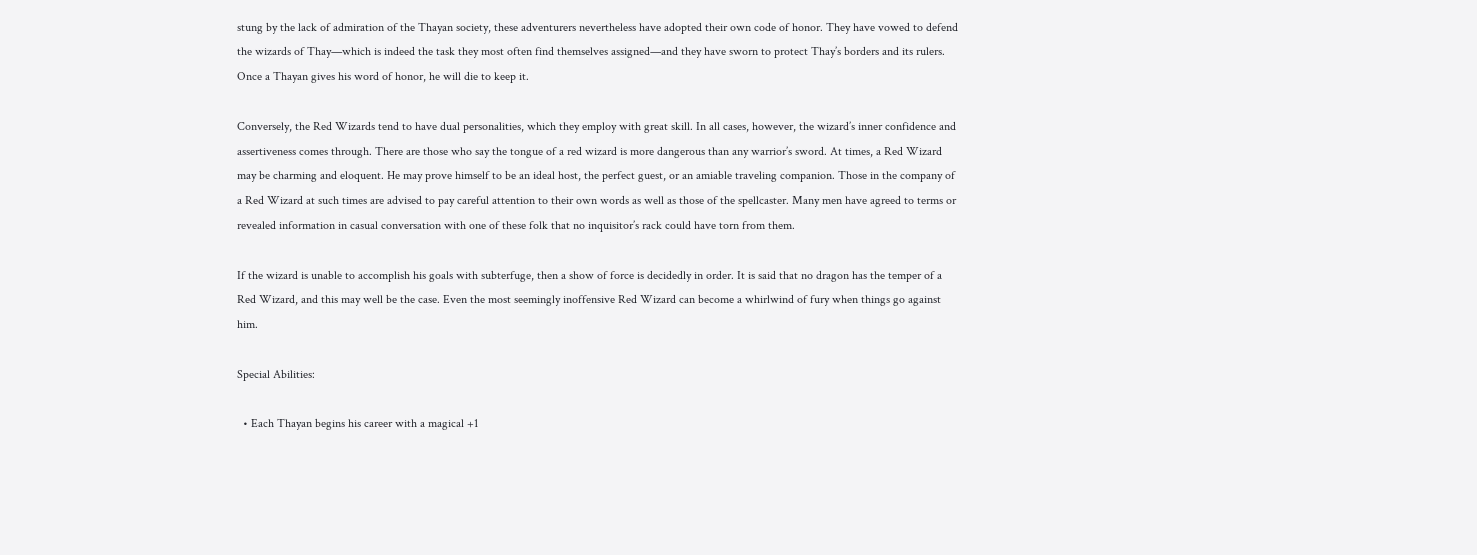stung by the lack of admiration of the Thayan society, these adventurers nevertheless have adopted their own code of honor. They have vowed to defend the wizards of Thay—which is indeed the task they most often find themselves assigned—and they have sworn to protect Thay’s borders and its rulers. Once a Thayan gives his word of honor, he will die to keep it.

Conversely, the Red Wizards tend to have dual personalities, which they employ with great skill. In all cases, however, the wizard’s inner confidence and assertiveness comes through. There are those who say the tongue of a red wizard is more dangerous than any warrior’s sword. At times, a Red Wizard may be charming and eloquent. He may prove himself to be an ideal host, the perfect guest, or an amiable traveling companion. Those in the company of a Red Wizard at such times are advised to pay careful attention to their own words as well as those of the spellcaster. Many men have agreed to terms or revealed information in casual conversation with one of these folk that no inquisitor’s rack could have torn from them.

If the wizard is unable to accomplish his goals with subterfuge, then a show of force is decidedly in order. It is said that no dragon has the temper of a Red Wizard, and this may well be the case. Even the most seemingly inoffensive Red Wizard can become a whirlwind of fury when things go against him.

Special Abilities:

  • Each Thayan begins his career with a magical +1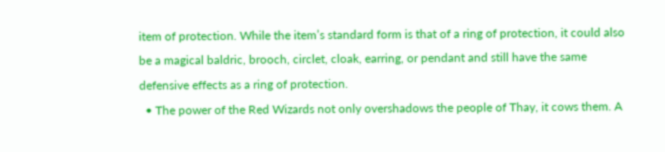item of protection. While the item’s standard form is that of a ring of protection, it could also be a magical baldric, brooch, circlet, cloak, earring, or pendant and still have the same defensive effects as a ring of protection.
  • The power of the Red Wizards not only overshadows the people of Thay, it cows them. A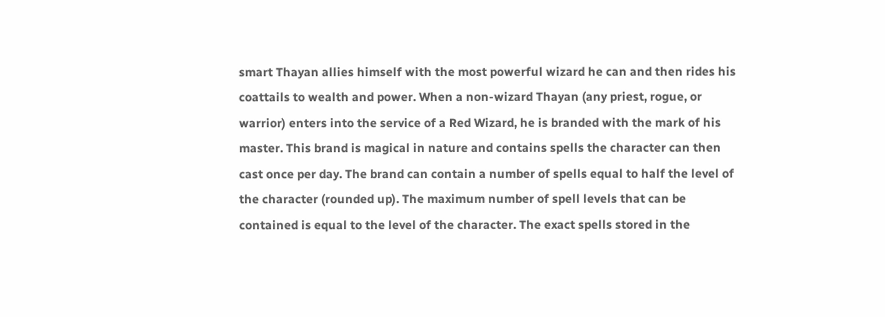smart Thayan allies himself with the most powerful wizard he can and then rides his coattails to wealth and power. When a non-wizard Thayan (any priest, rogue, or warrior) enters into the service of a Red Wizard, he is branded with the mark of his master. This brand is magical in nature and contains spells the character can then cast once per day. The brand can contain a number of spells equal to half the level of the character (rounded up). The maximum number of spell levels that can be contained is equal to the level of the character. The exact spells stored in the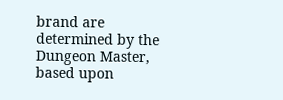brand are determined by the Dungeon Master, based upon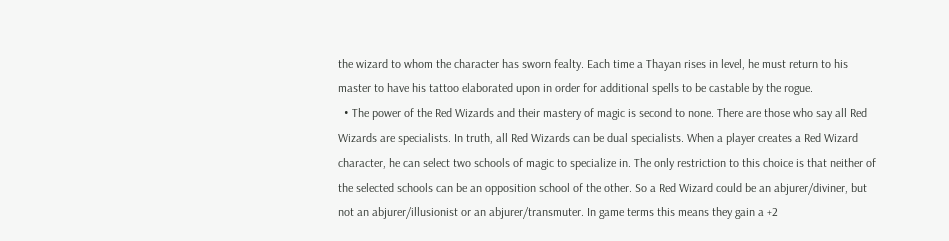the wizard to whom the character has sworn fealty. Each time a Thayan rises in level, he must return to his master to have his tattoo elaborated upon in order for additional spells to be castable by the rogue.
  • The power of the Red Wizards and their mastery of magic is second to none. There are those who say all Red Wizards are specialists. In truth, all Red Wizards can be dual specialists. When a player creates a Red Wizard character, he can select two schools of magic to specialize in. The only restriction to this choice is that neither of the selected schools can be an opposition school of the other. So a Red Wizard could be an abjurer/diviner, but not an abjurer/illusionist or an abjurer/transmuter. In game terms this means they gain a +2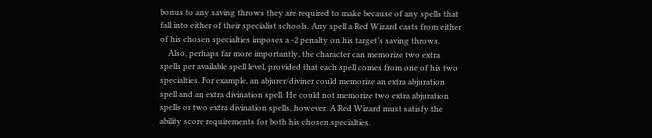bonus to any saving throws they are required to make because of any spells that fall into either of their specialist schools. Any spell a Red Wizard casts from either of his chosen specialties imposes a -2 penalty on his target’s saving throws.
    Also, perhaps far more importantly, the character can memorize two extra spells per available spell level, provided that each spell comes from one of his two specialties. For example, an abjurer/diviner could memorize an extra abjuration spell and an extra divination spell. He could not memorize two extra abjuration spells or two extra divination spells, however. A Red Wizard must satisfy the ability score requirements for both his chosen specialties.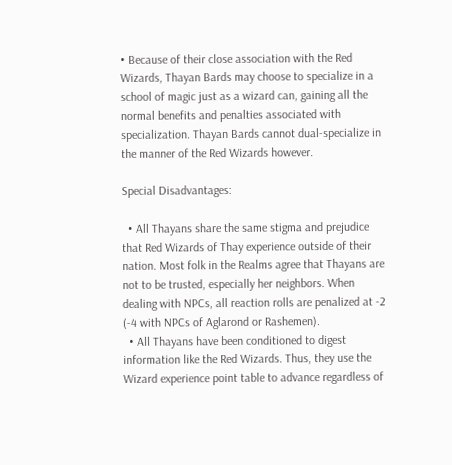• Because of their close association with the Red Wizards, Thayan Bards may choose to specialize in a school of magic just as a wizard can, gaining all the normal benefits and penalties associated with specialization. Thayan Bards cannot dual-specialize in the manner of the Red Wizards however.

Special Disadvantages:

  • All Thayans share the same stigma and prejudice that Red Wizards of Thay experience outside of their nation. Most folk in the Realms agree that Thayans are not to be trusted, especially her neighbors. When dealing with NPCs, all reaction rolls are penalized at -2 (-4 with NPCs of Aglarond or Rashemen).
  • All Thayans have been conditioned to digest information like the Red Wizards. Thus, they use the Wizard experience point table to advance regardless of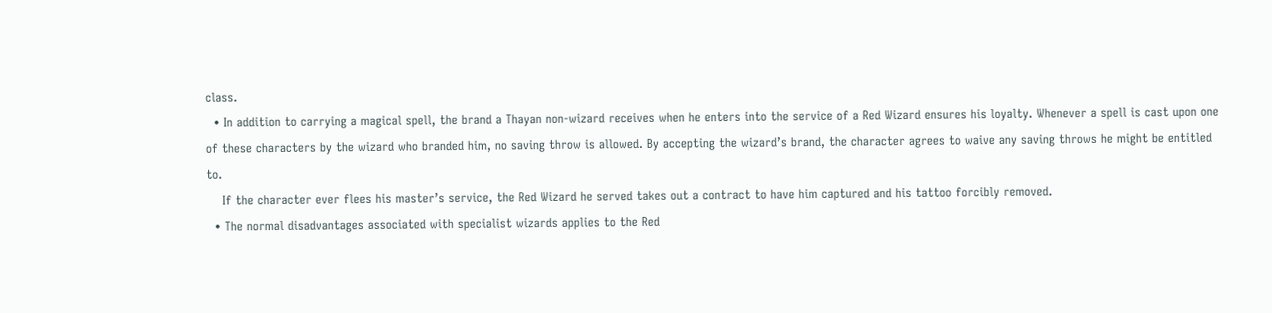class.
  • In addition to carrying a magical spell, the brand a Thayan non-wizard receives when he enters into the service of a Red Wizard ensures his loyalty. Whenever a spell is cast upon one of these characters by the wizard who branded him, no saving throw is allowed. By accepting the wizard’s brand, the character agrees to waive any saving throws he might be entitled to.
    If the character ever flees his master’s service, the Red Wizard he served takes out a contract to have him captured and his tattoo forcibly removed.
  • The normal disadvantages associated with specialist wizards applies to the Red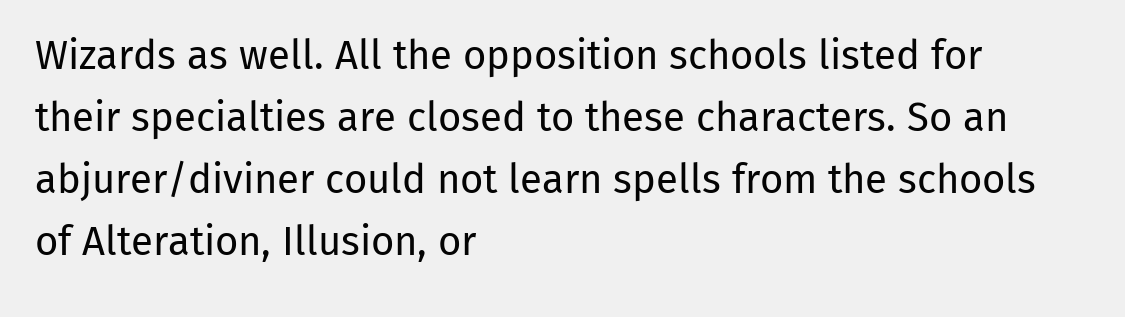Wizards as well. All the opposition schools listed for their specialties are closed to these characters. So an abjurer/diviner could not learn spells from the schools of Alteration, Illusion, or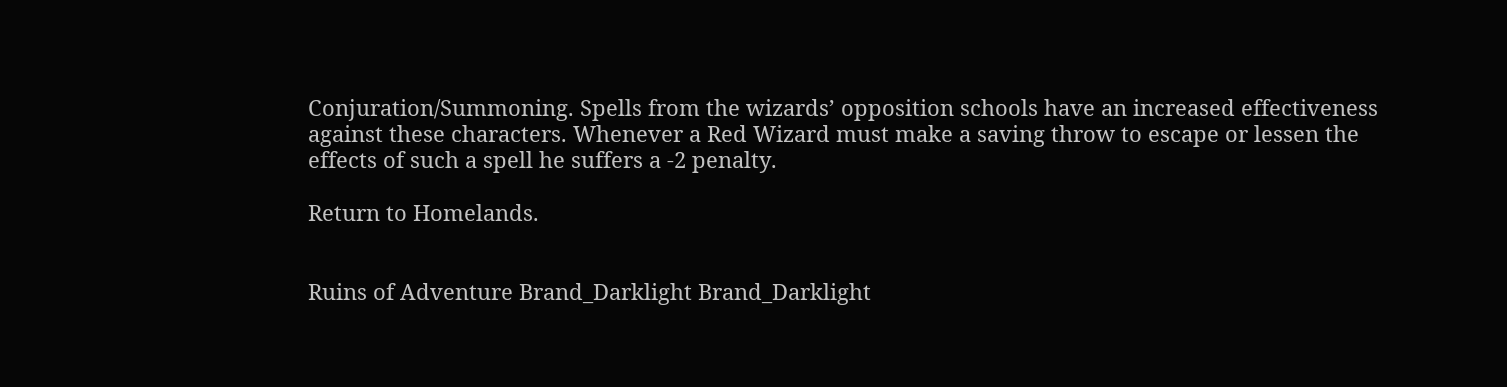Conjuration/Summoning. Spells from the wizards’ opposition schools have an increased effectiveness against these characters. Whenever a Red Wizard must make a saving throw to escape or lessen the effects of such a spell he suffers a -2 penalty.

Return to Homelands.


Ruins of Adventure Brand_Darklight Brand_Darklight